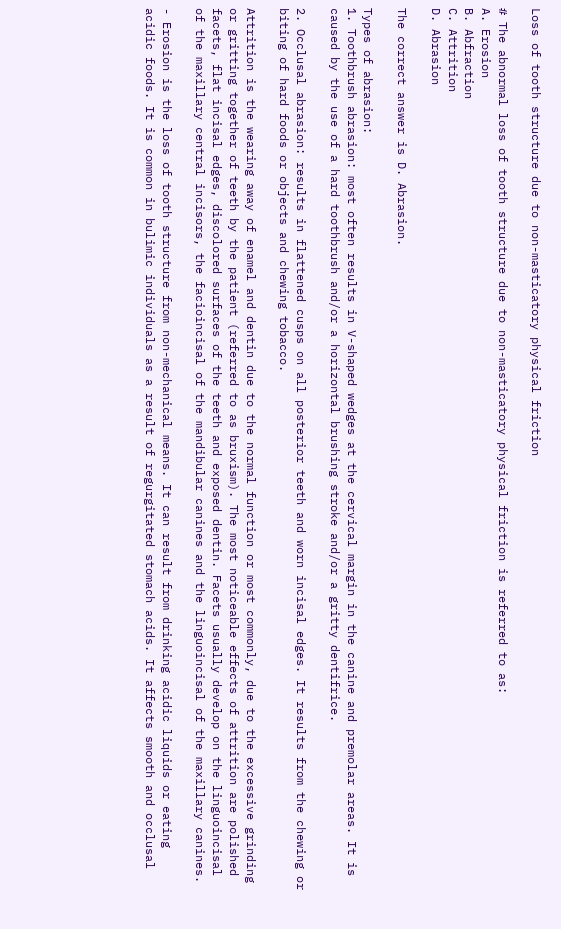Loss of tooth structure due to non-masticatory physical friction

# The abnormal loss of tooth structure due to non-masticatory physical friction is referred to as:
A. Erosion
B. Abfraction
C. Attrition
D. Abrasion

The correct answer is D. Abrasion.

Types of abrasion:
1. Toothbrush abrasion: most often results in V-shaped wedges at the cervical margin in the canine and premolar areas. It is caused by the use of a hard toothbrush and/or a horizontal brushing stroke and/or a gritty dentifrice.

2. Occlusal abrasion: results in flattened cusps on all posterior teeth and worn incisal edges. It results from the chewing or biting of hard foods or objects and chewing tobacco.

Attrition is the wearing away of enamel and dentin due to the normal function or most commonly, due to the excessive grinding or gritting together of teeth by the patient (referred to as bruxism). The most noticeable effects of attrition are polished facets, flat incisal edges, discolored surfaces of the teeth and exposed dentin. Facets usually develop on the linguoincisal of the maxillary central incisors, the facioincisal of the mandibular canines and the linguoincisal of the maxillary canines.

- Erosion is the loss of tooth structure from non-mechanical means. It can result from drinking acidic liquids or eating acidic foods. It is common in bulimic individuals as a result of regurgitated stomach acids. It affects smooth and occlusal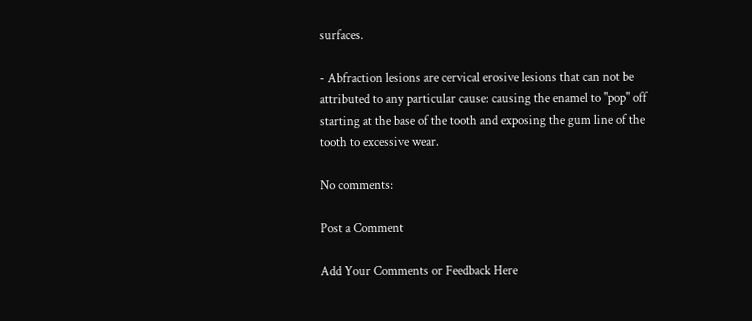surfaces.

- Abfraction lesions are cervical erosive lesions that can not be attributed to any particular cause: causing the enamel to "pop" off starting at the base of the tooth and exposing the gum line of the tooth to excessive wear.

No comments:

Post a Comment

Add Your Comments or Feedback Here